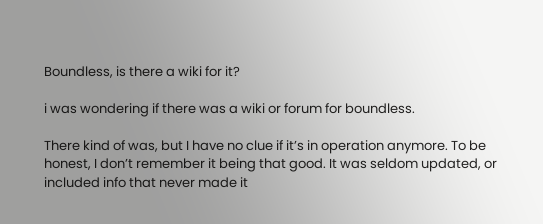Boundless, is there a wiki for it?

i was wondering if there was a wiki or forum for boundless.

There kind of was, but I have no clue if it’s in operation anymore. To be honest, I don’t remember it being that good. It was seldom updated, or included info that never made it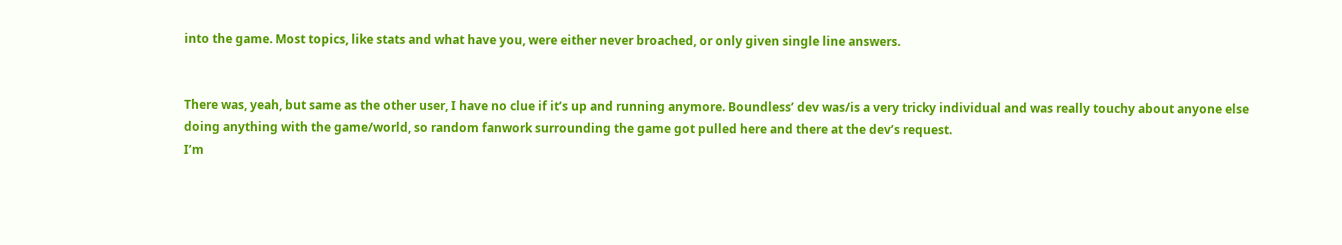into the game. Most topics, like stats and what have you, were either never broached, or only given single line answers.


There was, yeah, but same as the other user, I have no clue if it’s up and running anymore. Boundless’ dev was/is a very tricky individual and was really touchy about anyone else doing anything with the game/world, so random fanwork surrounding the game got pulled here and there at the dev’s request.
I’m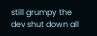still grumpy the dev shut down all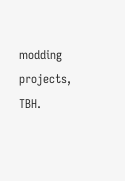modding projects, TBH.